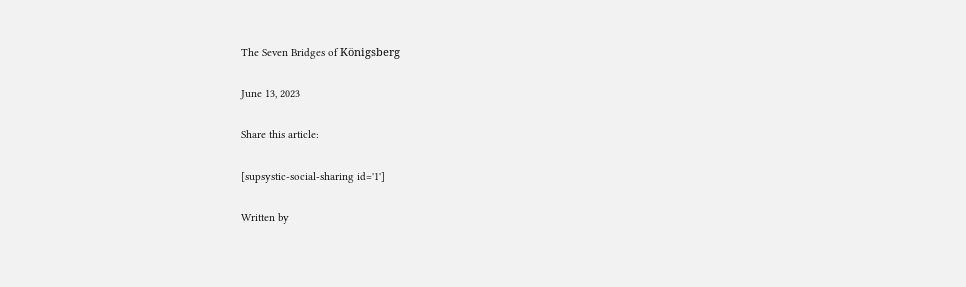The Seven Bridges of Königsberg

June 13, 2023

Share this article:

[supsystic-social-sharing id='1']

Written by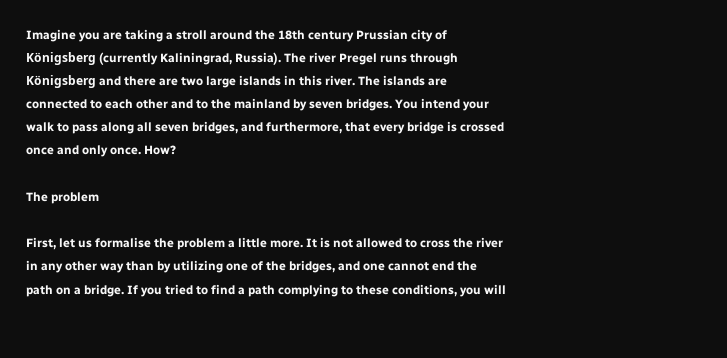Imagine you are taking a stroll around the 18th century Prussian city of Königsberg (currently Kaliningrad, Russia). The river Pregel runs through Königsberg and there are two large islands in this river. The islands are connected to each other and to the mainland by seven bridges. You intend your walk to pass along all seven bridges, and furthermore, that every bridge is crossed once and only once. How?

The problem

First, let us formalise the problem a little more. It is not allowed to cross the river in any other way than by utilizing one of the bridges, and one cannot end the path on a bridge. If you tried to find a path complying to these conditions, you will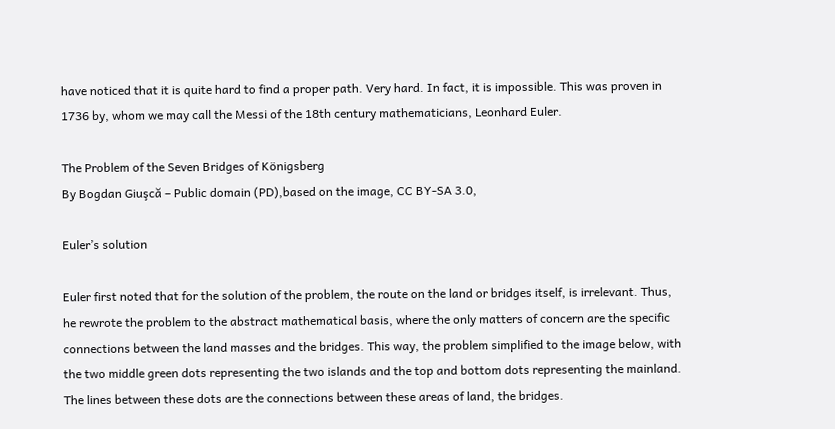have noticed that it is quite hard to find a proper path. Very hard. In fact, it is impossible. This was proven in 1736 by, whom we may call the Messi of the 18th century mathematicians, Leonhard Euler.

The Problem of the Seven Bridges of Königsberg
By Bogdan Giuşcă – Public domain (PD),based on the image, CC BY-SA 3.0,

Euler’s solution

Euler first noted that for the solution of the problem, the route on the land or bridges itself, is irrelevant. Thus, he rewrote the problem to the abstract mathematical basis, where the only matters of concern are the specific connections between the land masses and the bridges. This way, the problem simplified to the image below, with the two middle green dots representing the two islands and the top and bottom dots representing the mainland. The lines between these dots are the connections between these areas of land, the bridges.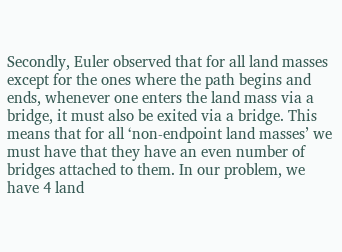Secondly, Euler observed that for all land masses except for the ones where the path begins and ends, whenever one enters the land mass via a bridge, it must also be exited via a bridge. This means that for all ‘non-endpoint land masses’ we must have that they have an even number of bridges attached to them. In our problem, we have 4 land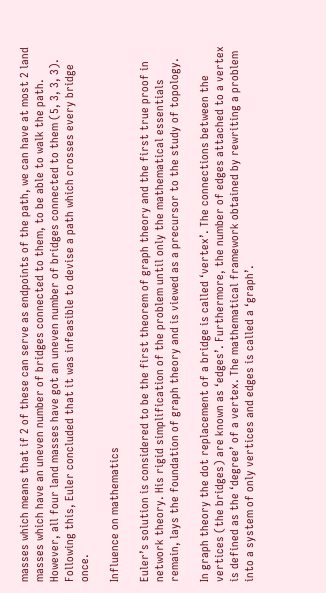masses which means that if 2 of these can serve as endpoints of the path, we can have at most 2 land masses which have an uneven number of bridges connected to them, to be able to walk the path. However, all four land masses have got an uneven number of bridges connected to them (5, 3, 3, 3). Following this, Euler concluded that it was infeasible to devise a path which crosses every bridge once.

Influence on mathematics

Euler’s solution is considered to be the first theorem of graph theory and the first true proof in network theory. His rigid simplification of the problem until only the mathematical essentials remain, lays the foundation of graph theory and is viewed as a precursor to the study of topology.

In graph theory the dot replacement of a bridge is called ‘vertex’. The connections between the vertices (the bridges) are known as ‘edges’. Furthermore, the number of edges attached to a vertex is defined as the ‘degree’ of a vertex. The mathematical framework obtained by rewriting a problem into a system of only vertices and edges is called a ‘graph’.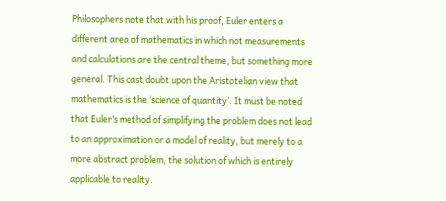Philosophers note that with his proof, Euler enters a different area of mathematics in which not measurements and calculations are the central theme, but something more general. This cast doubt upon the Aristotelian view that mathematics is the ‘science of quantity’. It must be noted that Euler’s method of simplifying the problem does not lead to an approximation or a model of reality, but merely to a more abstract problem, the solution of which is entirely applicable to reality.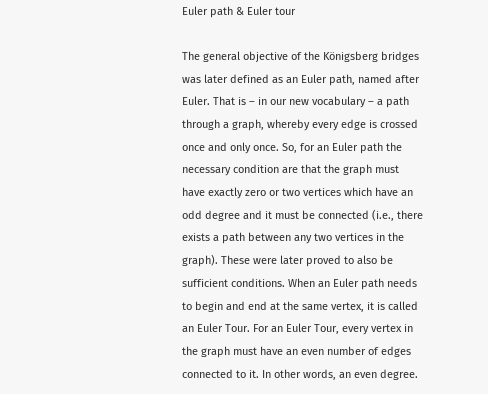Euler path & Euler tour

The general objective of the Königsberg bridges was later defined as an Euler path, named after Euler. That is – in our new vocabulary – a path through a graph, whereby every edge is crossed once and only once. So, for an Euler path the necessary condition are that the graph must have exactly zero or two vertices which have an odd degree and it must be connected (i.e., there exists a path between any two vertices in the graph). These were later proved to also be sufficient conditions. When an Euler path needs to begin and end at the same vertex, it is called an Euler Tour. For an Euler Tour, every vertex in the graph must have an even number of edges connected to it. In other words, an even degree.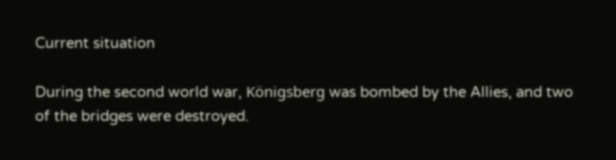Current situation

During the second world war, Königsberg was bombed by the Allies, and two of the bridges were destroyed.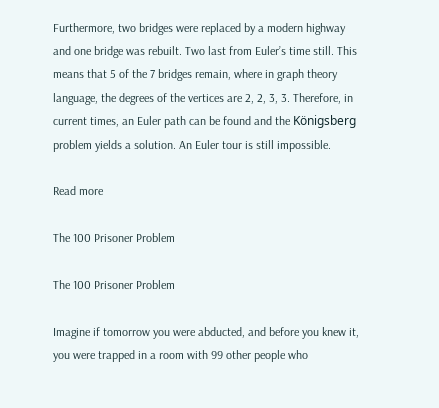Furthermore, two bridges were replaced by a modern highway and one bridge was rebuilt. Two last from Euler’s time still. This means that 5 of the 7 bridges remain, where in graph theory language, the degrees of the vertices are 2, 2, 3, 3. Therefore, in current times, an Euler path can be found and the Königsberg problem yields a solution. An Euler tour is still impossible.

Read more

The 100 Prisoner Problem

The 100 Prisoner Problem

Imagine if tomorrow you were abducted, and before you knew it, you were trapped in a room with 99 other people who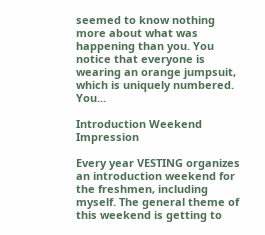seemed to know nothing more about what was happening than you. You notice that everyone is wearing an orange jumpsuit, which is uniquely numbered. You...

Introduction Weekend Impression

Every year VESTING organizes an introduction weekend for the freshmen, including myself. The general theme of this weekend is getting to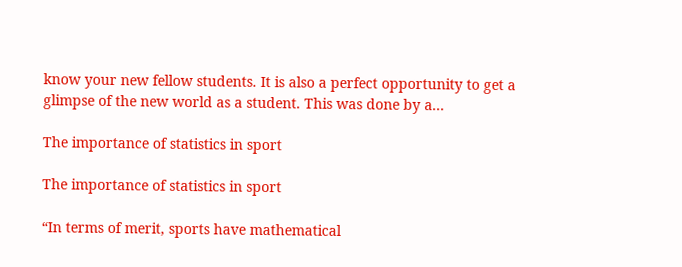know your new fellow students. It is also a perfect opportunity to get a glimpse of the new world as a student. This was done by a...

The importance of statistics in sport

The importance of statistics in sport

“In terms of merit, sports have mathematical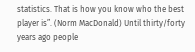statistics. That is how you know who the best player is”. (Norm MacDonald) Until thirty/forty years ago people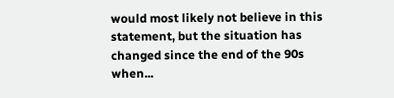would most likely not believe in this statement, but the situation has changed since the end of the 90s when...